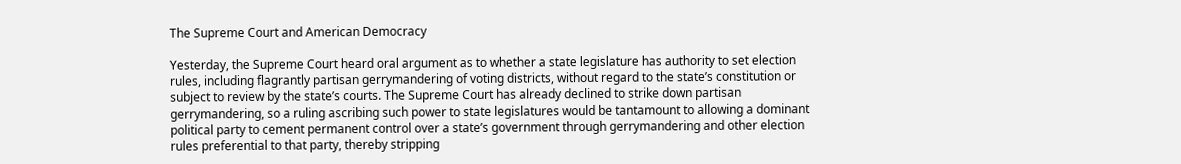The Supreme Court and American Democracy

Yesterday, the Supreme Court heard oral argument as to whether a state legislature has authority to set election rules, including flagrantly partisan gerrymandering of voting districts, without regard to the state’s constitution or subject to review by the state’s courts. The Supreme Court has already declined to strike down partisan gerrymandering, so a ruling ascribing such power to state legislatures would be tantamount to allowing a dominant political party to cement permanent control over a state’s government through gerrymandering and other election rules preferential to that party, thereby stripping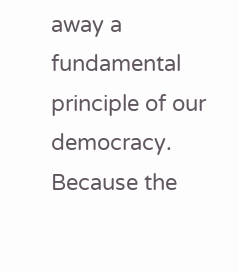away a fundamental principle of our democracy. Because the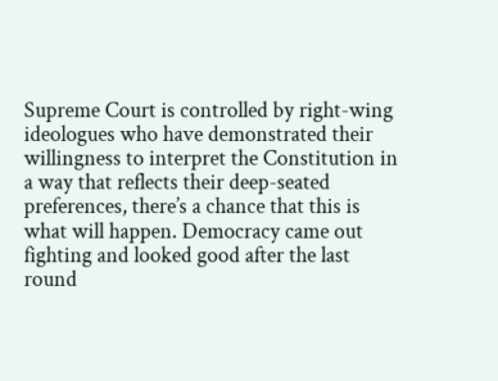Supreme Court is controlled by right-wing ideologues who have demonstrated their willingness to interpret the Constitution in a way that reflects their deep-seated preferences, there’s a chance that this is what will happen. Democracy came out fighting and looked good after the last round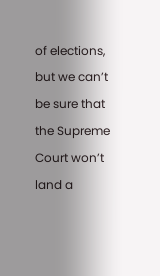of elections, but we can’t be sure that the Supreme Court won’t land a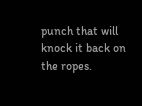punch that will knock it back on the ropes.